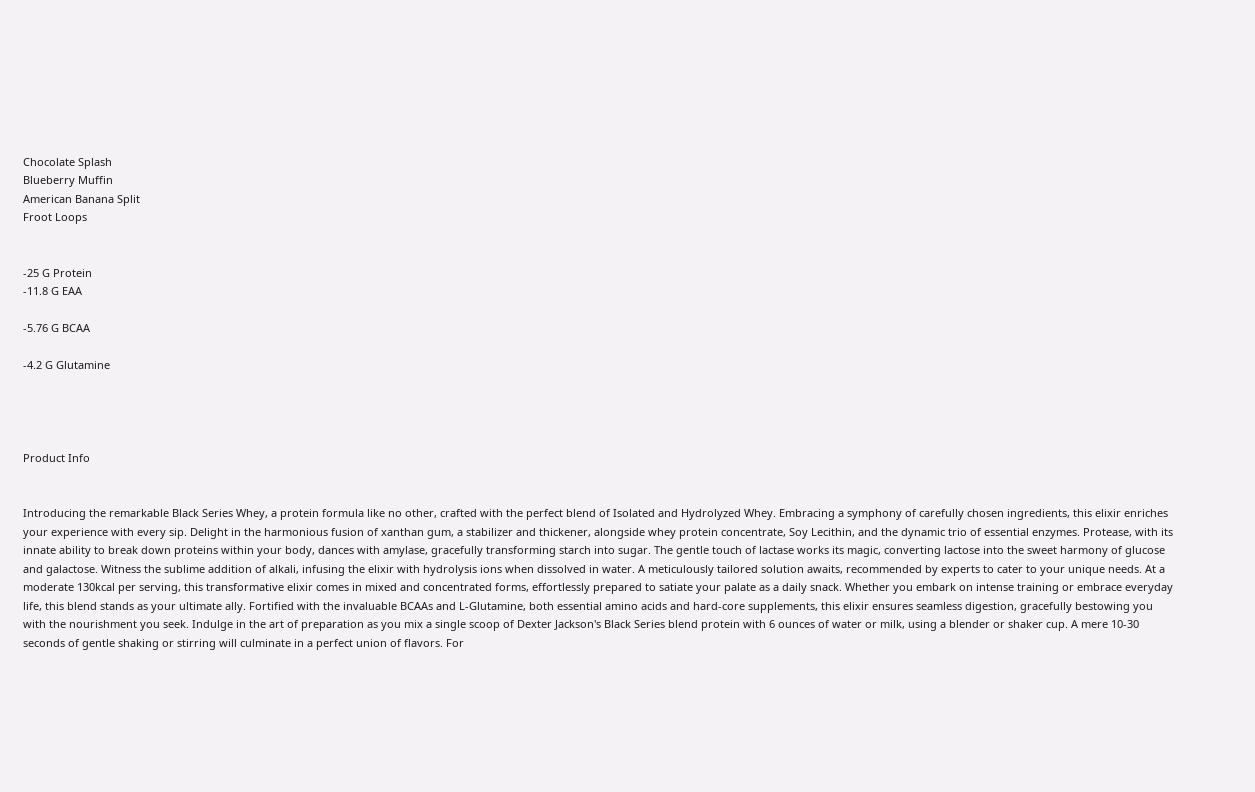Chocolate Splash
Blueberry Muffin
American Banana Split
Froot Loops


-25 G Protein
-11.8 G EAA

-5.76 G BCAA

-4.2 G Glutamine




Product Info


Introducing the remarkable Black Series Whey, a protein formula like no other, crafted with the perfect blend of Isolated and Hydrolyzed Whey. Embracing a symphony of carefully chosen ingredients, this elixir enriches your experience with every sip. Delight in the harmonious fusion of xanthan gum, a stabilizer and thickener, alongside whey protein concentrate, Soy Lecithin, and the dynamic trio of essential enzymes. Protease, with its innate ability to break down proteins within your body, dances with amylase, gracefully transforming starch into sugar. The gentle touch of lactase works its magic, converting lactose into the sweet harmony of glucose and galactose. Witness the sublime addition of alkali, infusing the elixir with hydrolysis ions when dissolved in water. A meticulously tailored solution awaits, recommended by experts to cater to your unique needs. At a moderate 130kcal per serving, this transformative elixir comes in mixed and concentrated forms, effortlessly prepared to satiate your palate as a daily snack. Whether you embark on intense training or embrace everyday life, this blend stands as your ultimate ally. Fortified with the invaluable BCAAs and L-Glutamine, both essential amino acids and hard-core supplements, this elixir ensures seamless digestion, gracefully bestowing you with the nourishment you seek. Indulge in the art of preparation as you mix a single scoop of Dexter Jackson's Black Series blend protein with 6 ounces of water or milk, using a blender or shaker cup. A mere 10-30 seconds of gentle shaking or stirring will culminate in a perfect union of flavors. For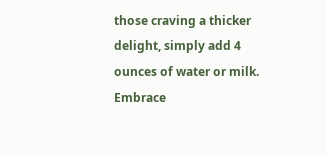those craving a thicker delight, simply add 4 ounces of water or milk. Embrace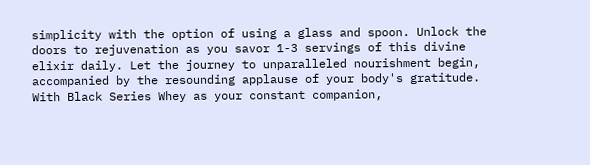simplicity with the option of using a glass and spoon. Unlock the doors to rejuvenation as you savor 1-3 servings of this divine elixir daily. Let the journey to unparalleled nourishment begin, accompanied by the resounding applause of your body's gratitude. With Black Series Whey as your constant companion,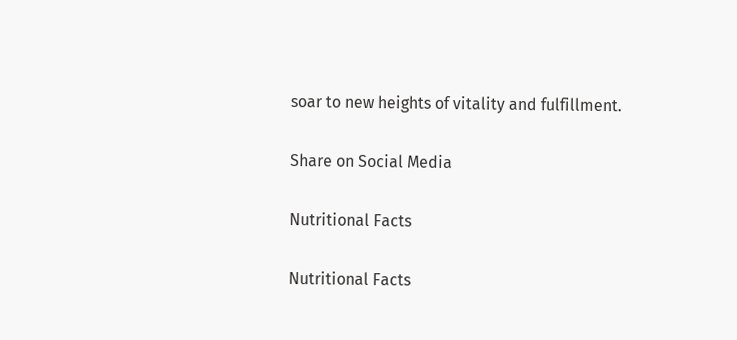soar to new heights of vitality and fulfillment.

Share on Social Media

Nutritional Facts

Nutritional Facts